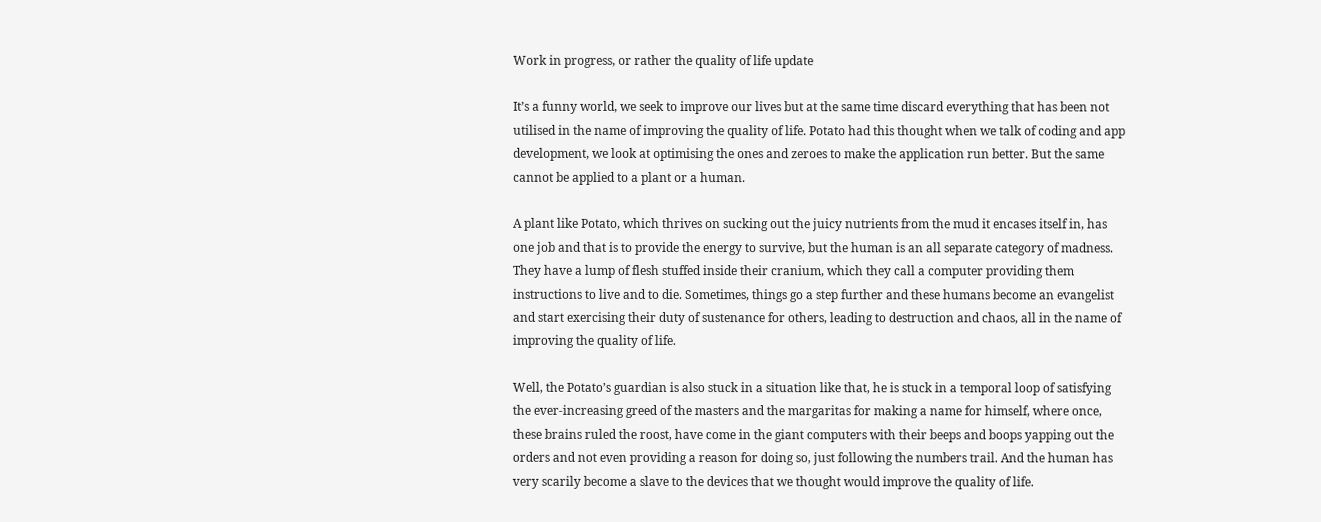Work in progress, or rather the quality of life update

It’s a funny world, we seek to improve our lives but at the same time discard everything that has been not utilised in the name of improving the quality of life. Potato had this thought when we talk of coding and app development, we look at optimising the ones and zeroes to make the application run better. But the same cannot be applied to a plant or a human.

A plant like Potato, which thrives on sucking out the juicy nutrients from the mud it encases itself in, has one job and that is to provide the energy to survive, but the human is an all separate category of madness. They have a lump of flesh stuffed inside their cranium, which they call a computer providing them instructions to live and to die. Sometimes, things go a step further and these humans become an evangelist and start exercising their duty of sustenance for others, leading to destruction and chaos, all in the name of improving the quality of life.

Well, the Potato’s guardian is also stuck in a situation like that, he is stuck in a temporal loop of satisfying the ever-increasing greed of the masters and the margaritas for making a name for himself, where once, these brains ruled the roost, have come in the giant computers with their beeps and boops yapping out the orders and not even providing a reason for doing so, just following the numbers trail. And the human has very scarily become a slave to the devices that we thought would improve the quality of life.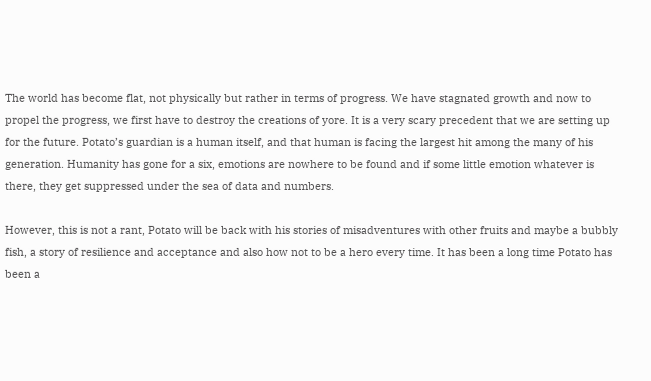The world has become flat, not physically but rather in terms of progress. We have stagnated growth and now to propel the progress, we first have to destroy the creations of yore. It is a very scary precedent that we are setting up for the future. Potato’s guardian is a human itself, and that human is facing the largest hit among the many of his generation. Humanity has gone for a six, emotions are nowhere to be found and if some little emotion whatever is there, they get suppressed under the sea of data and numbers.

However, this is not a rant, Potato will be back with his stories of misadventures with other fruits and maybe a bubbly fish, a story of resilience and acceptance and also how not to be a hero every time. It has been a long time Potato has been a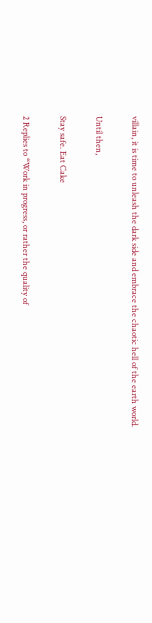villain, it is time to unleash the dark side and embrace the chaotic hell of the earth world.

Until then,

Stay safe. Eat Cake

2 Replies to “Work in progress, or rather the quality of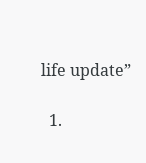life update”

  1.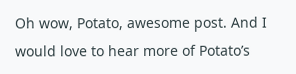Oh wow, Potato, awesome post. And I would love to hear more of Potato’s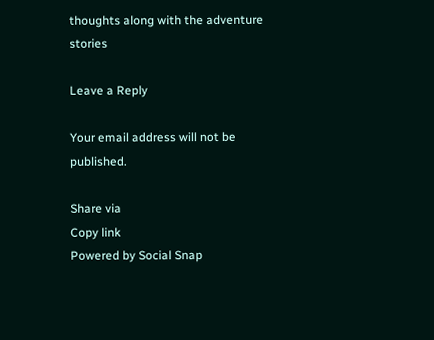thoughts along with the adventure stories

Leave a Reply

Your email address will not be published.

Share via
Copy link
Powered by Social Snap